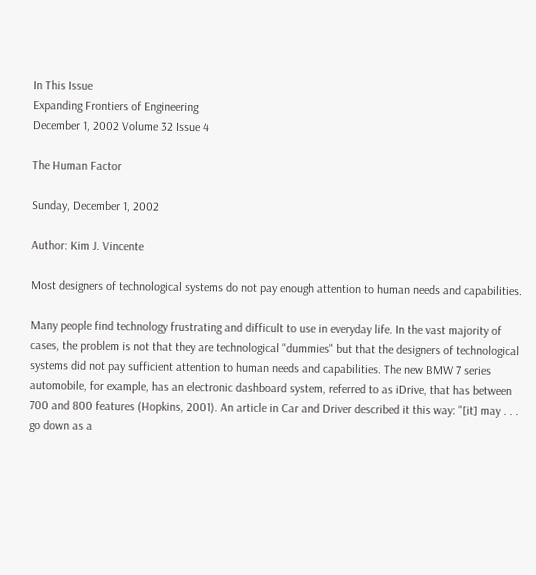In This Issue
Expanding Frontiers of Engineering
December 1, 2002 Volume 32 Issue 4

The Human Factor

Sunday, December 1, 2002

Author: Kim J. Vincente

Most designers of technological systems do not pay enough attention to human needs and capabilities.

Many people find technology frustrating and difficult to use in everyday life. In the vast majority of cases, the problem is not that they are technological "dummies" but that the designers of technological systems did not pay sufficient attention to human needs and capabilities. The new BMW 7 series automobile, for example, has an electronic dashboard system, referred to as iDrive, that has between 700 and 800 features (Hopkins, 2001). An article in Car and Driver described it this way: "[it] may . . . go down as a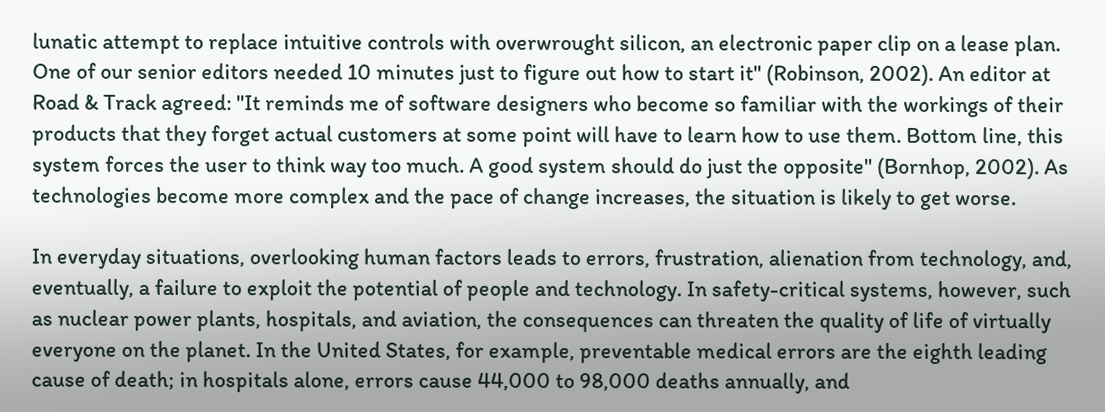lunatic attempt to replace intuitive controls with overwrought silicon, an electronic paper clip on a lease plan. One of our senior editors needed 10 minutes just to figure out how to start it" (Robinson, 2002). An editor at Road & Track agreed: "It reminds me of software designers who become so familiar with the workings of their products that they forget actual customers at some point will have to learn how to use them. Bottom line, this system forces the user to think way too much. A good system should do just the opposite" (Bornhop, 2002). As technologies become more complex and the pace of change increases, the situation is likely to get worse.

In everyday situations, overlooking human factors leads to errors, frustration, alienation from technology, and, eventually, a failure to exploit the potential of people and technology. In safety-critical systems, however, such as nuclear power plants, hospitals, and aviation, the consequences can threaten the quality of life of virtually everyone on the planet. In the United States, for example, preventable medical errors are the eighth leading cause of death; in hospitals alone, errors cause 44,000 to 98,000 deaths annually, and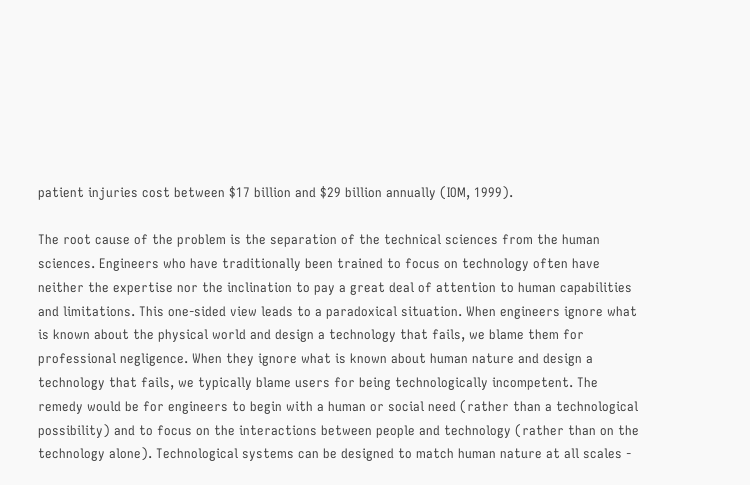patient injuries cost between $17 billion and $29 billion annually (IOM, 1999).

The root cause of the problem is the separation of the technical sciences from the human sciences. Engineers who have traditionally been trained to focus on technology often have neither the expertise nor the inclination to pay a great deal of attention to human capabilities and limitations. This one-sided view leads to a paradoxical situation. When engineers ignore what is known about the physical world and design a technology that fails, we blame them for professional negligence. When they ignore what is known about human nature and design a technology that fails, we typically blame users for being technologically incompetent. The remedy would be for engineers to begin with a human or social need (rather than a technological possibility) and to focus on the interactions between people and technology (rather than on the technology alone). Technological systems can be designed to match human nature at all scales -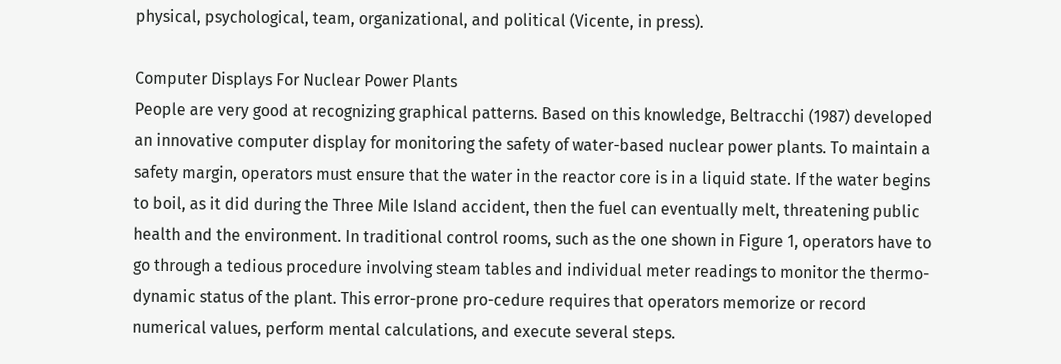physical, psychological, team, organizational, and political (Vicente, in press).

Computer Displays For Nuclear Power Plants
People are very good at recognizing graphical patterns. Based on this knowledge, Beltracchi (1987) developed an innovative computer display for monitoring the safety of water-based nuclear power plants. To maintain a safety margin, operators must ensure that the water in the reactor core is in a liquid state. If the water begins to boil, as it did during the Three Mile Island accident, then the fuel can eventually melt, threatening public health and the environment. In traditional control rooms, such as the one shown in Figure 1, operators have to go through a tedious procedure involving steam tables and individual meter readings to monitor the thermo-dynamic status of the plant. This error-prone pro-cedure requires that operators memorize or record numerical values, perform mental calculations, and execute several steps.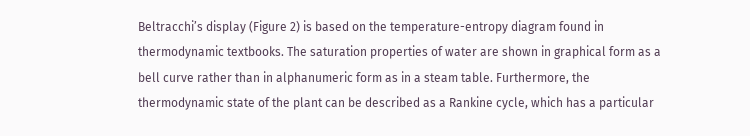Beltracchi’s display (Figure 2) is based on the temperature-entropy diagram found in thermodynamic textbooks. The saturation properties of water are shown in graphical form as a bell curve rather than in alphanumeric form as in a steam table. Furthermore, the thermodynamic state of the plant can be described as a Rankine cycle, which has a particular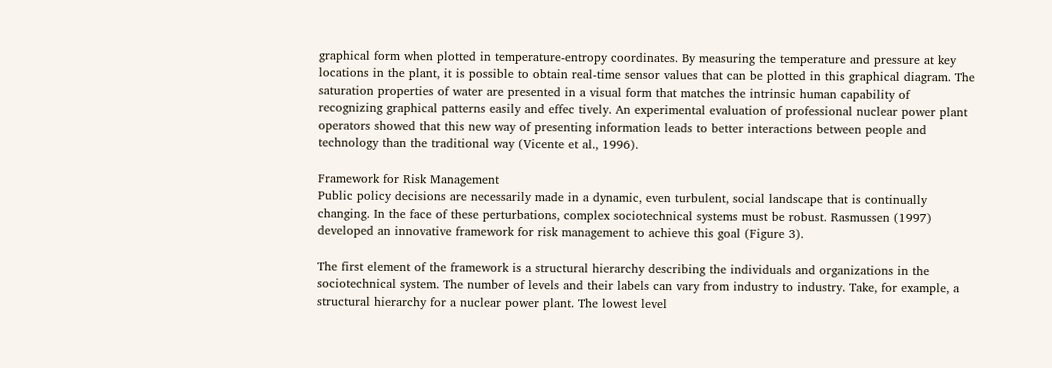graphical form when plotted in temperature-entropy coordinates. By measuring the temperature and pressure at key locations in the plant, it is possible to obtain real-time sensor values that can be plotted in this graphical diagram. The saturation properties of water are presented in a visual form that matches the intrinsic human capability of recognizing graphical patterns easily and effec tively. An experimental evaluation of professional nuclear power plant operators showed that this new way of presenting information leads to better interactions between people and technology than the traditional way (Vicente et al., 1996).

Framework for Risk Management
Public policy decisions are necessarily made in a dynamic, even turbulent, social landscape that is continually changing. In the face of these perturbations, complex sociotechnical systems must be robust. Rasmussen (1997) developed an innovative framework for risk management to achieve this goal (Figure 3).

The first element of the framework is a structural hierarchy describing the individuals and organizations in the sociotechnical system. The number of levels and their labels can vary from industry to industry. Take, for example, a structural hierarchy for a nuclear power plant. The lowest level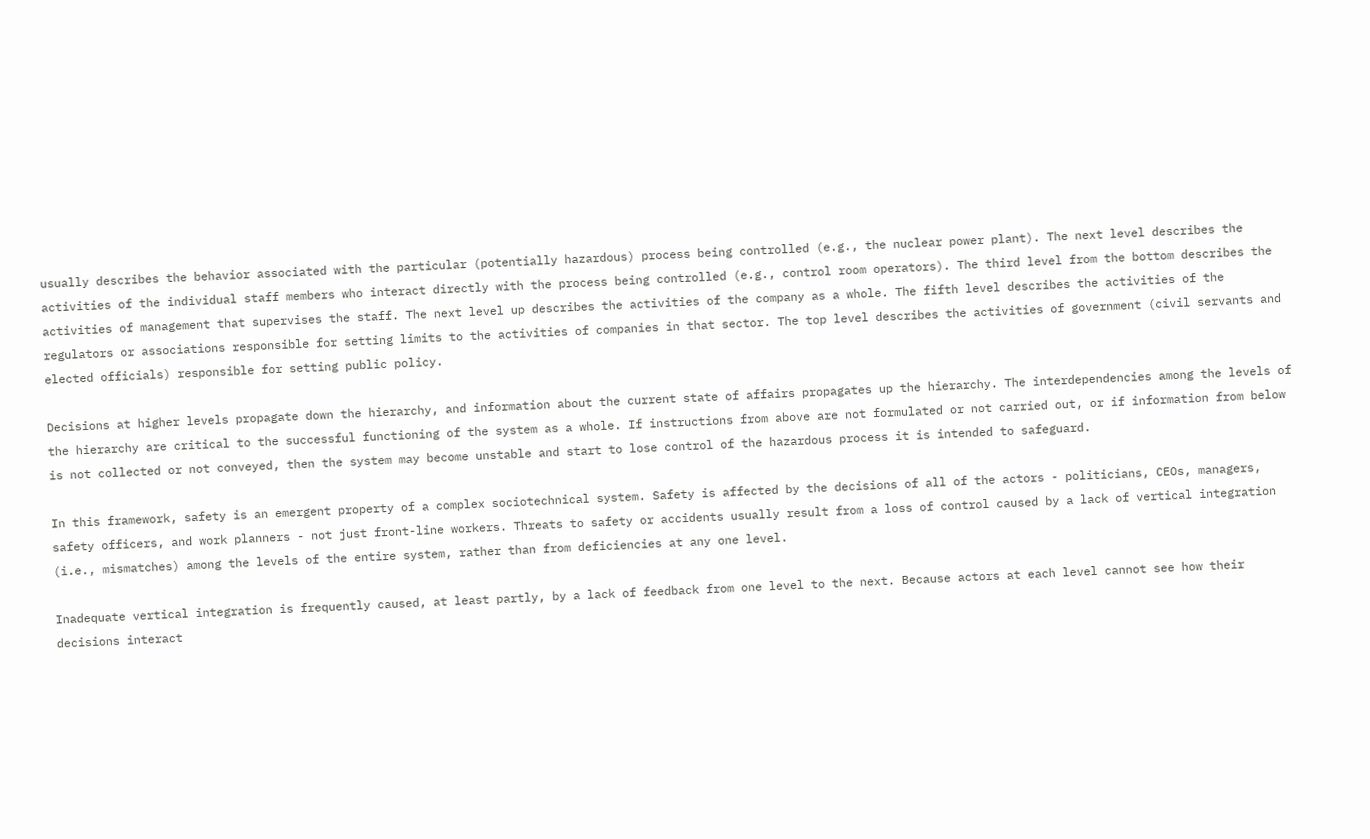usually describes the behavior associated with the particular (potentially hazardous) process being controlled (e.g., the nuclear power plant). The next level describes the activities of the individual staff members who interact directly with the process being controlled (e.g., control room operators). The third level from the bottom describes the activities of management that supervises the staff. The next level up describes the activities of the company as a whole. The fifth level describes the activities of the regulators or associations responsible for setting limits to the activities of companies in that sector. The top level describes the activities of government (civil servants and elected officials) responsible for setting public policy.

Decisions at higher levels propagate down the hierarchy, and information about the current state of affairs propagates up the hierarchy. The interdependencies among the levels of the hierarchy are critical to the successful functioning of the system as a whole. If instructions from above are not formulated or not carried out, or if information from below is not collected or not conveyed, then the system may become unstable and start to lose control of the hazardous process it is intended to safeguard.

In this framework, safety is an emergent property of a complex sociotechnical system. Safety is affected by the decisions of all of the actors - politicians, CEOs, managers, safety officers, and work planners - not just front-line workers. Threats to safety or accidents usually result from a loss of control caused by a lack of vertical integration (i.e., mismatches) among the levels of the entire system, rather than from deficiencies at any one level.

Inadequate vertical integration is frequently caused, at least partly, by a lack of feedback from one level to the next. Because actors at each level cannot see how their decisions interact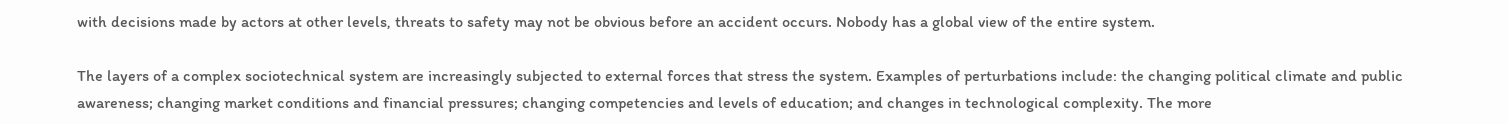with decisions made by actors at other levels, threats to safety may not be obvious before an accident occurs. Nobody has a global view of the entire system.

The layers of a complex sociotechnical system are increasingly subjected to external forces that stress the system. Examples of perturbations include: the changing political climate and public awareness; changing market conditions and financial pressures; changing competencies and levels of education; and changes in technological complexity. The more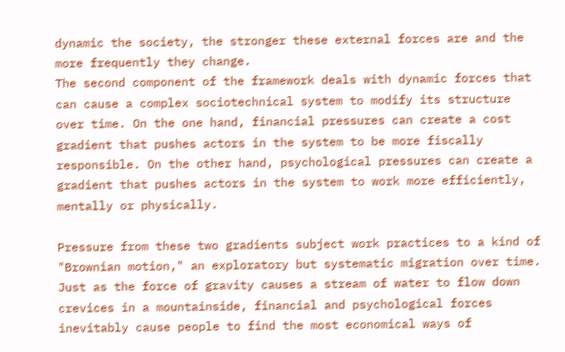dynamic the society, the stronger these external forces are and the more frequently they change.
The second component of the framework deals with dynamic forces that can cause a complex sociotechnical system to modify its structure over time. On the one hand, financial pressures can create a cost gradient that pushes actors in the system to be more fiscally responsible. On the other hand, psychological pressures can create a gradient that pushes actors in the system to work more efficiently, mentally or physically.

Pressure from these two gradients subject work practices to a kind of "Brownian motion," an exploratory but systematic migration over time. Just as the force of gravity causes a stream of water to flow down crevices in a mountainside, financial and psychological forces inevitably cause people to find the most economical ways of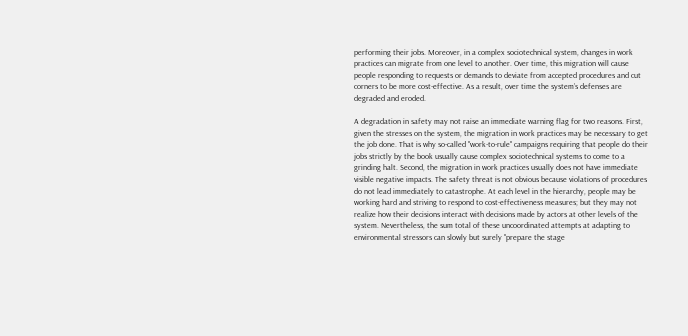performing their jobs. Moreover, in a complex sociotechnical system, changes in work practices can migrate from one level to another. Over time, this migration will cause people responding to requests or demands to deviate from accepted procedures and cut corners to be more cost-effective. As a result, over time the system’s defenses are degraded and eroded.

A degradation in safety may not raise an immediate warning flag for two reasons. First, given the stresses on the system, the migration in work practices may be necessary to get the job done. That is why so-called "work-to-rule" campaigns requiring that people do their jobs strictly by the book usually cause complex sociotechnical systems to come to a grinding halt. Second, the migration in work practices usually does not have immediate visible negative impacts. The safety threat is not obvious because violations of procedures do not lead immediately to catastrophe. At each level in the hierarchy, people may be working hard and striving to respond to cost-effectiveness measures; but they may not realize how their decisions interact with decisions made by actors at other levels of the system. Nevertheless, the sum total of these uncoordinated attempts at adapting to environmental stressors can slowly but surely "prepare the stage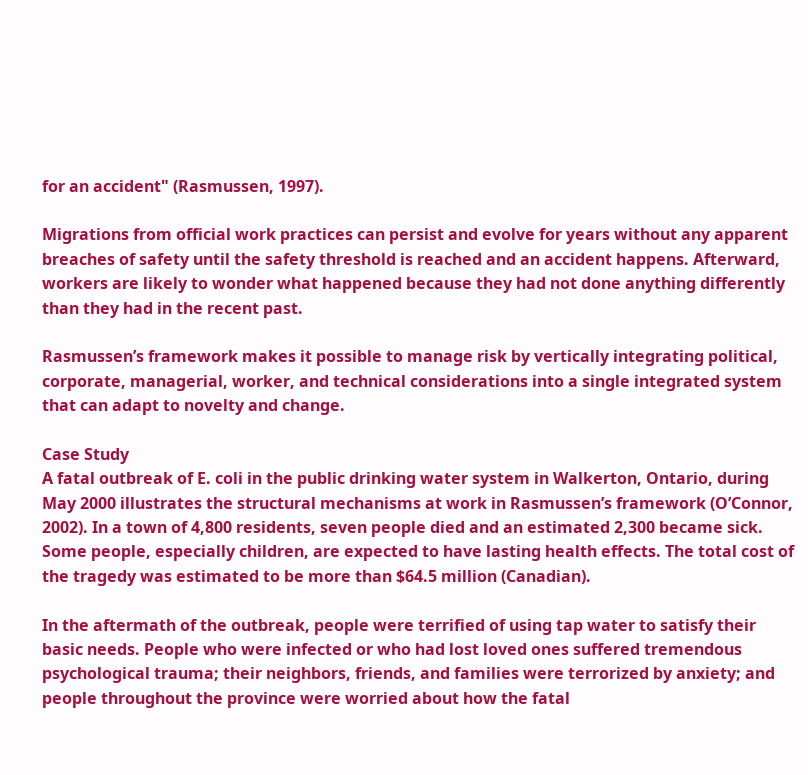for an accident" (Rasmussen, 1997).

Migrations from official work practices can persist and evolve for years without any apparent breaches of safety until the safety threshold is reached and an accident happens. Afterward, workers are likely to wonder what happened because they had not done anything differently than they had in the recent past.

Rasmussen’s framework makes it possible to manage risk by vertically integrating political, corporate, managerial, worker, and technical considerations into a single integrated system that can adapt to novelty and change.

Case Study
A fatal outbreak of E. coli in the public drinking water system in Walkerton, Ontario, during May 2000 illustrates the structural mechanisms at work in Rasmussen’s framework (O’Connor, 2002). In a town of 4,800 residents, seven people died and an estimated 2,300 became sick. Some people, especially children, are expected to have lasting health effects. The total cost of the tragedy was estimated to be more than $64.5 million (Canadian).

In the aftermath of the outbreak, people were terrified of using tap water to satisfy their basic needs. People who were infected or who had lost loved ones suffered tremendous psychological trauma; their neighbors, friends, and families were terrorized by anxiety; and people throughout the province were worried about how the fatal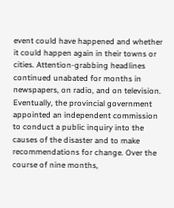event could have happened and whether it could happen again in their towns or cities. Attention-grabbing headlines continued unabated for months in newspapers, on radio, and on television. Eventually, the provincial government appointed an independent commission to conduct a public inquiry into the causes of the disaster and to make recommendations for change. Over the course of nine months,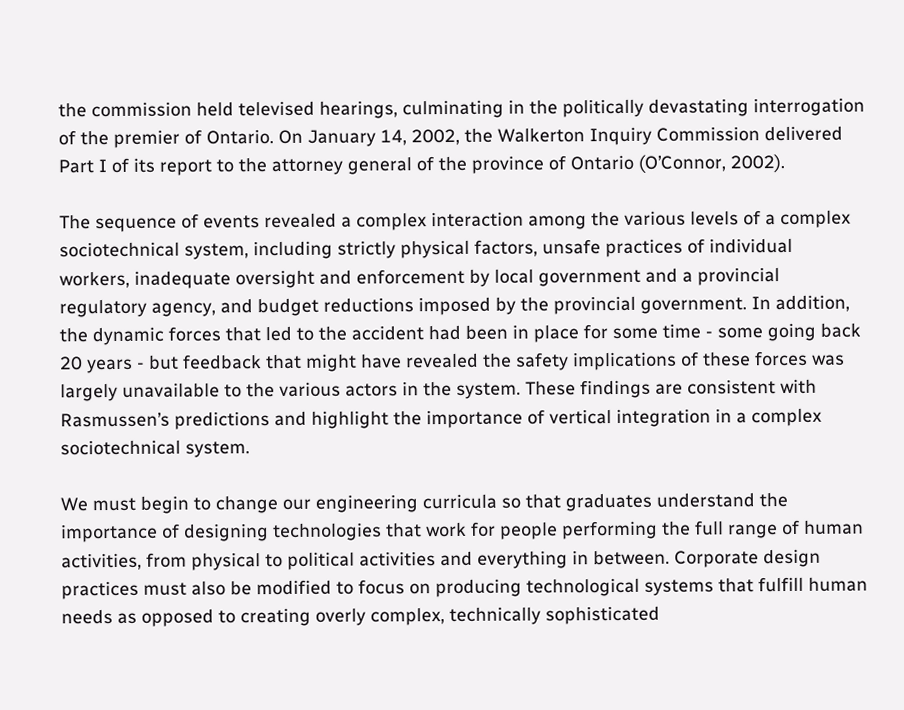the commission held televised hearings, culminating in the politically devastating interrogation of the premier of Ontario. On January 14, 2002, the Walkerton Inquiry Commission delivered Part I of its report to the attorney general of the province of Ontario (O’Connor, 2002).

The sequence of events revealed a complex interaction among the various levels of a complex sociotechnical system, including strictly physical factors, unsafe practices of individual workers, inadequate oversight and enforcement by local government and a provincial regulatory agency, and budget reductions imposed by the provincial government. In addition, the dynamic forces that led to the accident had been in place for some time - some going back 20 years - but feedback that might have revealed the safety implications of these forces was largely unavailable to the various actors in the system. These findings are consistent with Rasmussen’s predictions and highlight the importance of vertical integration in a complex sociotechnical system.

We must begin to change our engineering curricula so that graduates understand the importance of designing technologies that work for people performing the full range of human activities, from physical to political activities and everything in between. Corporate design practices must also be modified to focus on producing technological systems that fulfill human needs as opposed to creating overly complex, technically sophisticated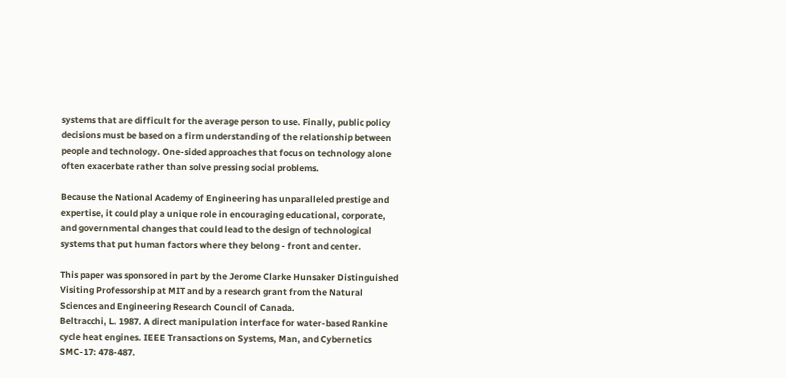systems that are difficult for the average person to use. Finally, public policy decisions must be based on a firm understanding of the relationship between people and technology. One-sided approaches that focus on technology alone often exacerbate rather than solve pressing social problems.

Because the National Academy of Engineering has unparalleled prestige and expertise, it could play a unique role in encouraging educational, corporate, and governmental changes that could lead to the design of technological systems that put human factors where they belong - front and center.

This paper was sponsored in part by the Jerome Clarke Hunsaker Distinguished Visiting Professorship at MIT and by a research grant from the Natural Sciences and Engineering Research Council of Canada.
Beltracchi, L. 1987. A direct manipulation interface for water-based Rankine cycle heat engines. IEEE Transactions on Systems, Man, and Cybernetics SMC-17: 478-487.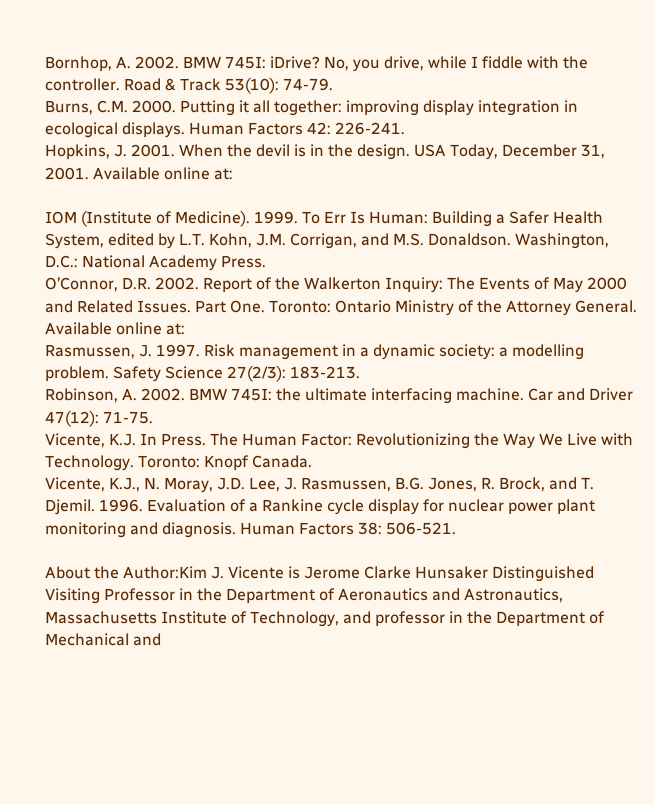Bornhop, A. 2002. BMW 745I: iDrive? No, you drive, while I fiddle with the controller. Road & Track 53(10): 74-79.
Burns, C.M. 2000. Putting it all together: improving display integration in ecological displays. Human Factors 42: 226-241.
Hopkins, J. 2001. When the devil is in the design. USA Today, December 31, 2001. Available online at:

IOM (Institute of Medicine). 1999. To Err Is Human: Building a Safer Health System, edited by L.T. Kohn, J.M. Corrigan, and M.S. Donaldson. Washington, D.C.: National Academy Press.
O’Connor, D.R. 2002. Report of the Walkerton Inquiry: The Events of May 2000 and Related Issues. Part One. Toronto: Ontario Ministry of the Attorney General. Available online at:
Rasmussen, J. 1997. Risk management in a dynamic society: a modelling problem. Safety Science 27(2/3): 183-213.
Robinson, A. 2002. BMW 745I: the ultimate interfacing machine. Car and Driver 47(12): 71-75.
Vicente, K.J. In Press. The Human Factor: Revolutionizing the Way We Live with Technology. Toronto: Knopf Canada.
Vicente, K.J., N. Moray, J.D. Lee, J. Rasmussen, B.G. Jones, R. Brock, and T. Djemil. 1996. Evaluation of a Rankine cycle display for nuclear power plant monitoring and diagnosis. Human Factors 38: 506-521.

About the Author:Kim J. Vicente is Jerome Clarke Hunsaker Distinguished Visiting Professor in the Department of Aeronautics and Astronautics, Massachusetts Institute of Technology, and professor in the Department of Mechanical and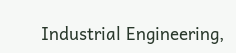Industrial Engineering,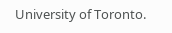University of Toronto.